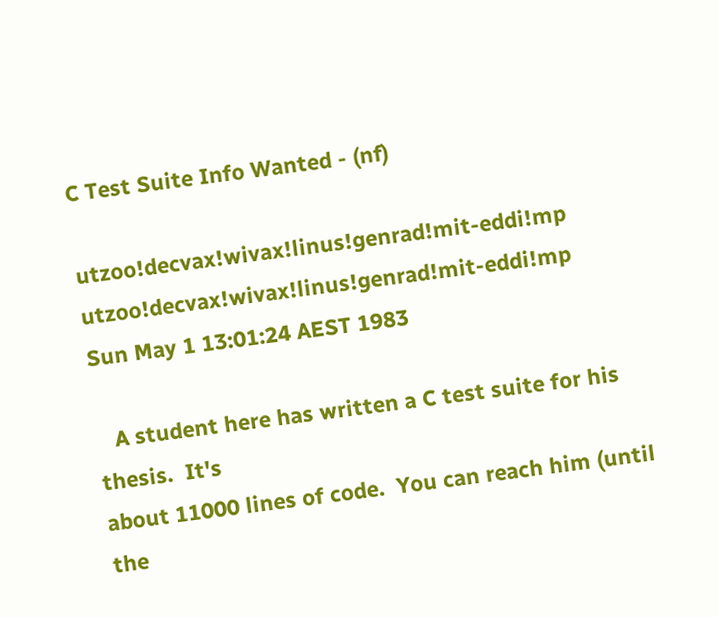C Test Suite Info Wanted - (nf)

utzoo!decvax!wivax!linus!genrad!mit-eddi!mp utzoo!decvax!wivax!linus!genrad!mit-eddi!mp
Sun May 1 13:01:24 AEST 1983

   A student here has written a C test suite for his thesis.  It's
about 11000 lines of code.  You can reach him (until the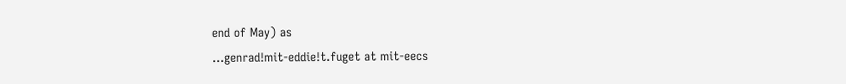end of May) as
...genrad!mit-eddie!t.fuget at mit-eecs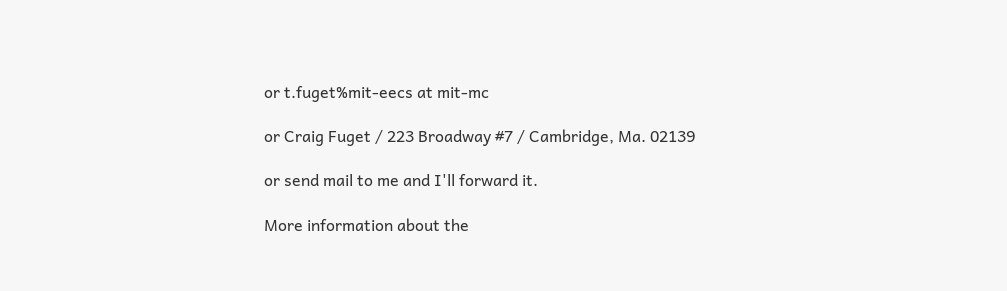or t.fuget%mit-eecs at mit-mc

or Craig Fuget / 223 Broadway #7 / Cambridge, Ma. 02139

or send mail to me and I'll forward it.

More information about the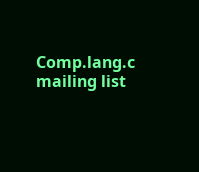Comp.lang.c mailing list